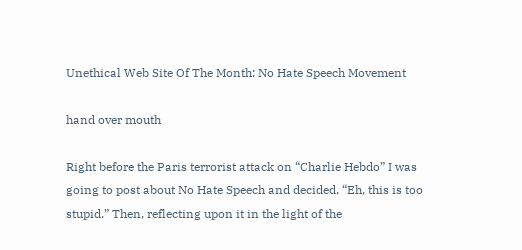Unethical Web Site Of The Month: No Hate Speech Movement

hand over mouth

Right before the Paris terrorist attack on “Charlie Hebdo” I was going to post about No Hate Speech and decided, “Eh, this is too stupid.” Then, reflecting upon it in the light of the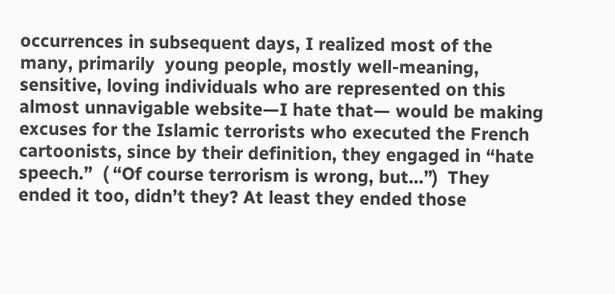occurrences in subsequent days, I realized most of the many, primarily  young people, mostly well-meaning, sensitive, loving individuals who are represented on this almost unnavigable website—I hate that— would be making excuses for the Islamic terrorists who executed the French cartoonists, since by their definition, they engaged in “hate speech.”  ( “Of course terrorism is wrong, but...”)  They ended it too, didn’t they? At least they ended those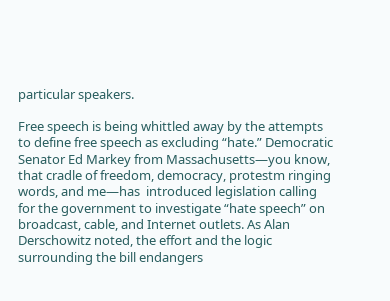particular speakers.

Free speech is being whittled away by the attempts to define free speech as excluding “hate.” Democratic Senator Ed Markey from Massachusetts—you know, that cradle of freedom, democracy, protestm ringing words, and me—has  introduced legislation calling for the government to investigate “hate speech” on broadcast, cable, and Internet outlets. As Alan Derschowitz noted, the effort and the logic surrounding the bill endangers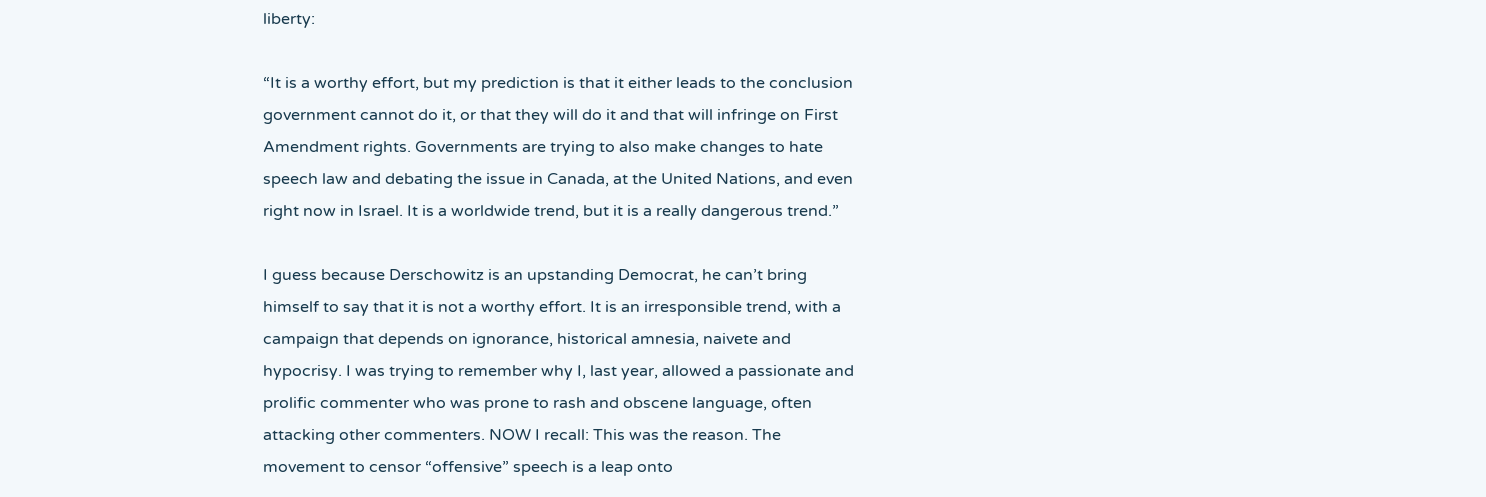liberty:

“It is a worthy effort, but my prediction is that it either leads to the conclusion government cannot do it, or that they will do it and that will infringe on First Amendment rights. Governments are trying to also make changes to hate speech law and debating the issue in Canada, at the United Nations, and even right now in Israel. It is a worldwide trend, but it is a really dangerous trend.”

I guess because Derschowitz is an upstanding Democrat, he can’t bring himself to say that it is not a worthy effort. It is an irresponsible trend, with a campaign that depends on ignorance, historical amnesia, naivete and hypocrisy. I was trying to remember why I, last year, allowed a passionate and prolific commenter who was prone to rash and obscene language, often attacking other commenters. NOW I recall: This was the reason. The movement to censor “offensive” speech is a leap onto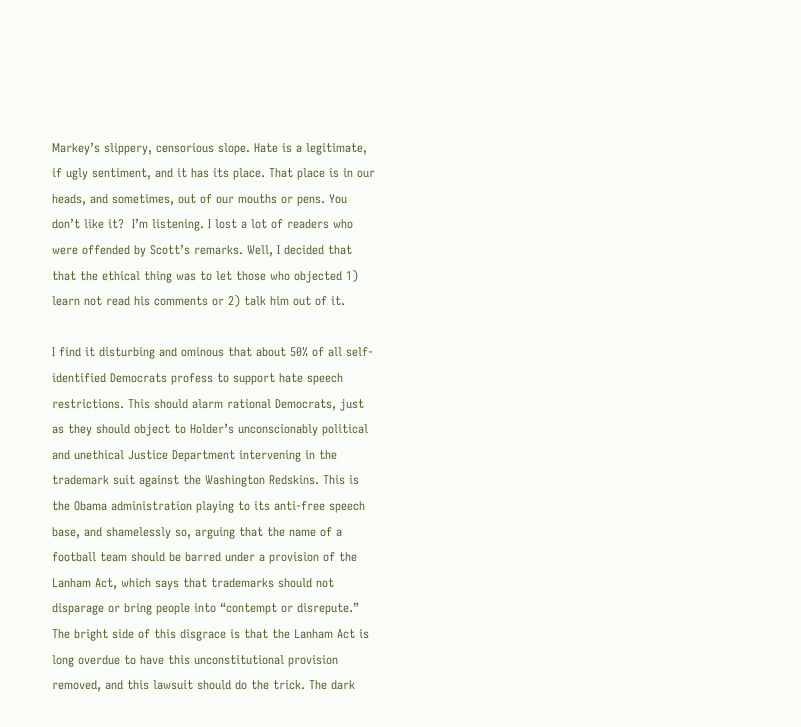Markey’s slippery, censorious slope. Hate is a legitimate, if ugly sentiment, and it has its place. That place is in our heads, and sometimes, out of our mouths or pens. You don’t like it?  I’m listening. I lost a lot of readers who were offended by Scott’s remarks. Well, I decided that that the ethical thing was to let those who objected 1) learn not read his comments or 2) talk him out of it.

I find it disturbing and ominous that about 50% of all self-identified Democrats profess to support hate speech restrictions. This should alarm rational Democrats, just as they should object to Holder’s unconscionably political and unethical Justice Department intervening in the trademark suit against the Washington Redskins. This is the Obama administration playing to its anti-free speech base, and shamelessly so, arguing that the name of a football team should be barred under a provision of the Lanham Act, which says that trademarks should not disparage or bring people into “contempt or disrepute.” The bright side of this disgrace is that the Lanham Act is long overdue to have this unconstitutional provision removed, and this lawsuit should do the trick. The dark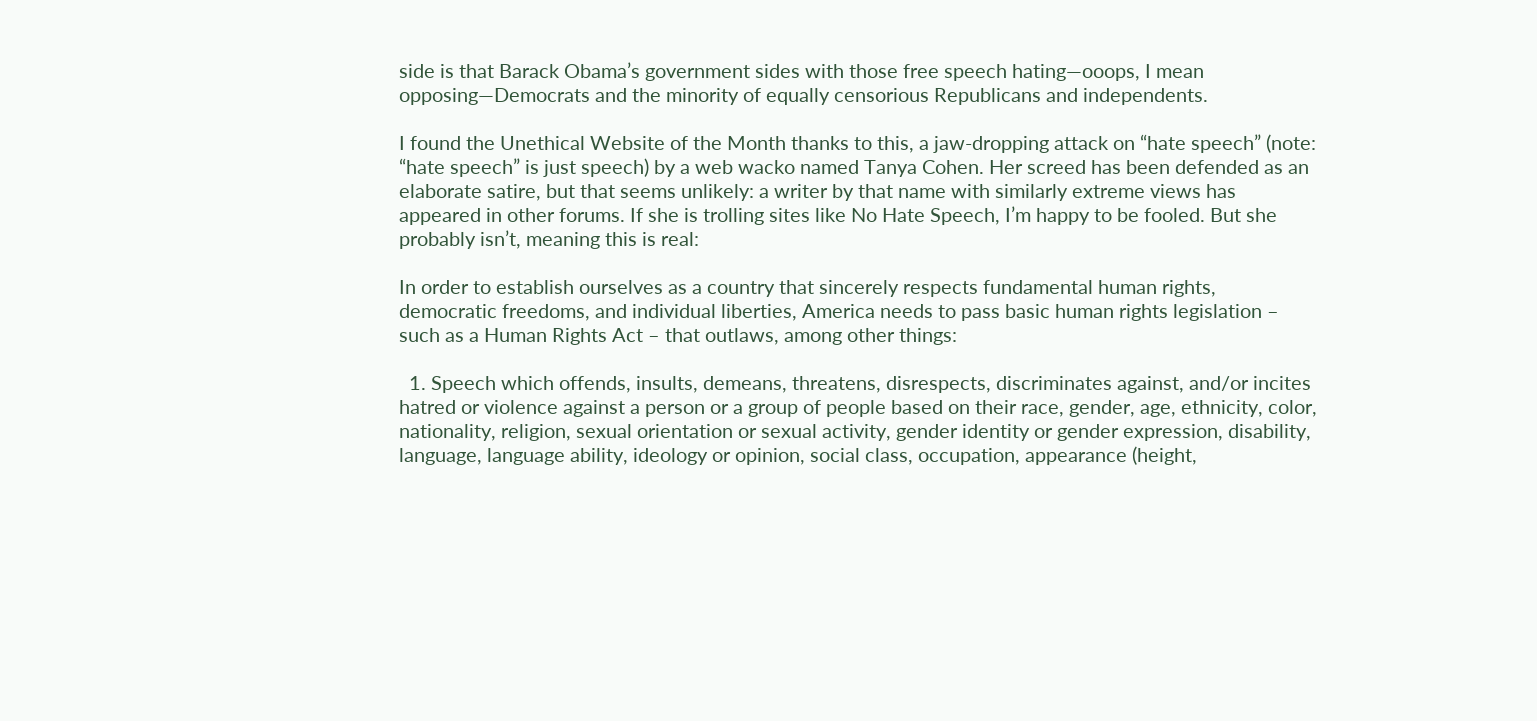side is that Barack Obama’s government sides with those free speech hating—ooops, I mean opposing—Democrats and the minority of equally censorious Republicans and independents.

I found the Unethical Website of the Month thanks to this, a jaw-dropping attack on “hate speech” (note: “hate speech” is just speech) by a web wacko named Tanya Cohen. Her screed has been defended as an elaborate satire, but that seems unlikely: a writer by that name with similarly extreme views has appeared in other forums. If she is trolling sites like No Hate Speech, I’m happy to be fooled. But she probably isn’t, meaning this is real:

In order to establish ourselves as a country that sincerely respects fundamental human rights, democratic freedoms, and individual liberties, America needs to pass basic human rights legislation – such as a Human Rights Act – that outlaws, among other things:

  1. Speech which offends, insults, demeans, threatens, disrespects, discriminates against, and/or incites hatred or violence against a person or a group of people based on their race, gender, age, ethnicity, color, nationality, religion, sexual orientation or sexual activity, gender identity or gender expression, disability, language, language ability, ideology or opinion, social class, occupation, appearance (height,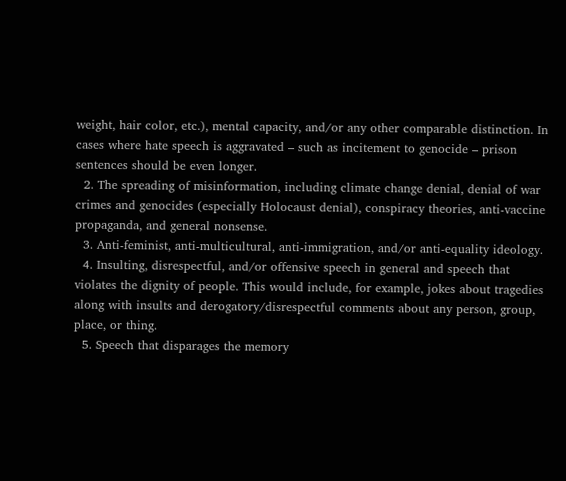weight, hair color, etc.), mental capacity, and/or any other comparable distinction. In cases where hate speech is aggravated – such as incitement to genocide – prison sentences should be even longer.
  2. The spreading of misinformation, including climate change denial, denial of war crimes and genocides (especially Holocaust denial), conspiracy theories, anti-vaccine propaganda, and general nonsense.
  3. Anti-feminist, anti-multicultural, anti-immigration, and/or anti-equality ideology.
  4. Insulting, disrespectful, and/or offensive speech in general and speech that violates the dignity of people. This would include, for example, jokes about tragedies along with insults and derogatory/disrespectful comments about any person, group, place, or thing.
  5. Speech that disparages the memory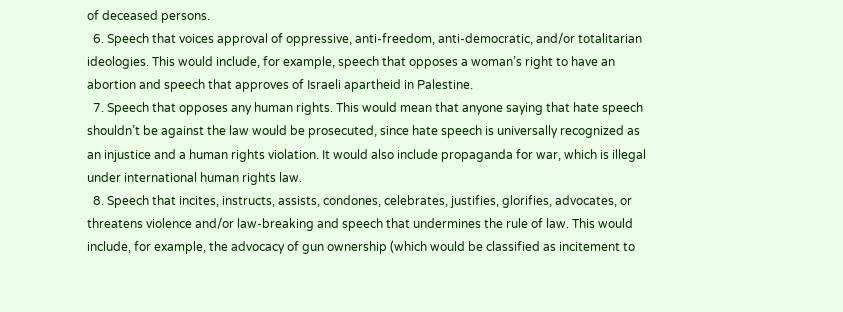of deceased persons.
  6. Speech that voices approval of oppressive, anti-freedom, anti-democratic, and/or totalitarian ideologies. This would include, for example, speech that opposes a woman’s right to have an abortion and speech that approves of Israeli apartheid in Palestine.
  7. Speech that opposes any human rights. This would mean that anyone saying that hate speech shouldn’t be against the law would be prosecuted, since hate speech is universally recognized as an injustice and a human rights violation. It would also include propaganda for war, which is illegal under international human rights law.
  8. Speech that incites, instructs, assists, condones, celebrates, justifies, glorifies, advocates, or threatens violence and/or law-breaking and speech that undermines the rule of law. This would include, for example, the advocacy of gun ownership (which would be classified as incitement to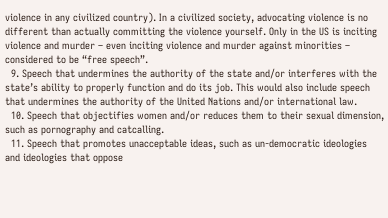violence in any civilized country). In a civilized society, advocating violence is no different than actually committing the violence yourself. Only in the US is inciting violence and murder – even inciting violence and murder against minorities – considered to be “free speech”.
  9. Speech that undermines the authority of the state and/or interferes with the state’s ability to properly function and do its job. This would also include speech that undermines the authority of the United Nations and/or international law.
  10. Speech that objectifies women and/or reduces them to their sexual dimension, such as pornography and catcalling.
  11. Speech that promotes unacceptable ideas, such as un-democratic ideologies and ideologies that oppose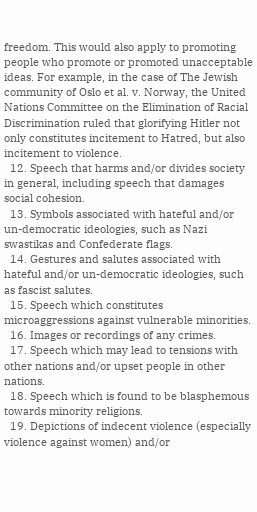freedom. This would also apply to promoting people who promote or promoted unacceptable ideas. For example, in the case of The Jewish community of Oslo et al. v. Norway, the United Nations Committee on the Elimination of Racial Discrimination ruled that glorifying Hitler not only constitutes incitement to Hatred, but also incitement to violence.
  12. Speech that harms and/or divides society in general, including speech that damages social cohesion.
  13. Symbols associated with hateful and/or un-democratic ideologies, such as Nazi swastikas and Confederate flags.
  14. Gestures and salutes associated with hateful and/or un-democratic ideologies, such as fascist salutes.
  15. Speech which constitutes microaggressions against vulnerable minorities.
  16. Images or recordings of any crimes.
  17. Speech which may lead to tensions with other nations and/or upset people in other nations.
  18. Speech which is found to be blasphemous towards minority religions.
  19. Depictions of indecent violence (especially violence against women) and/or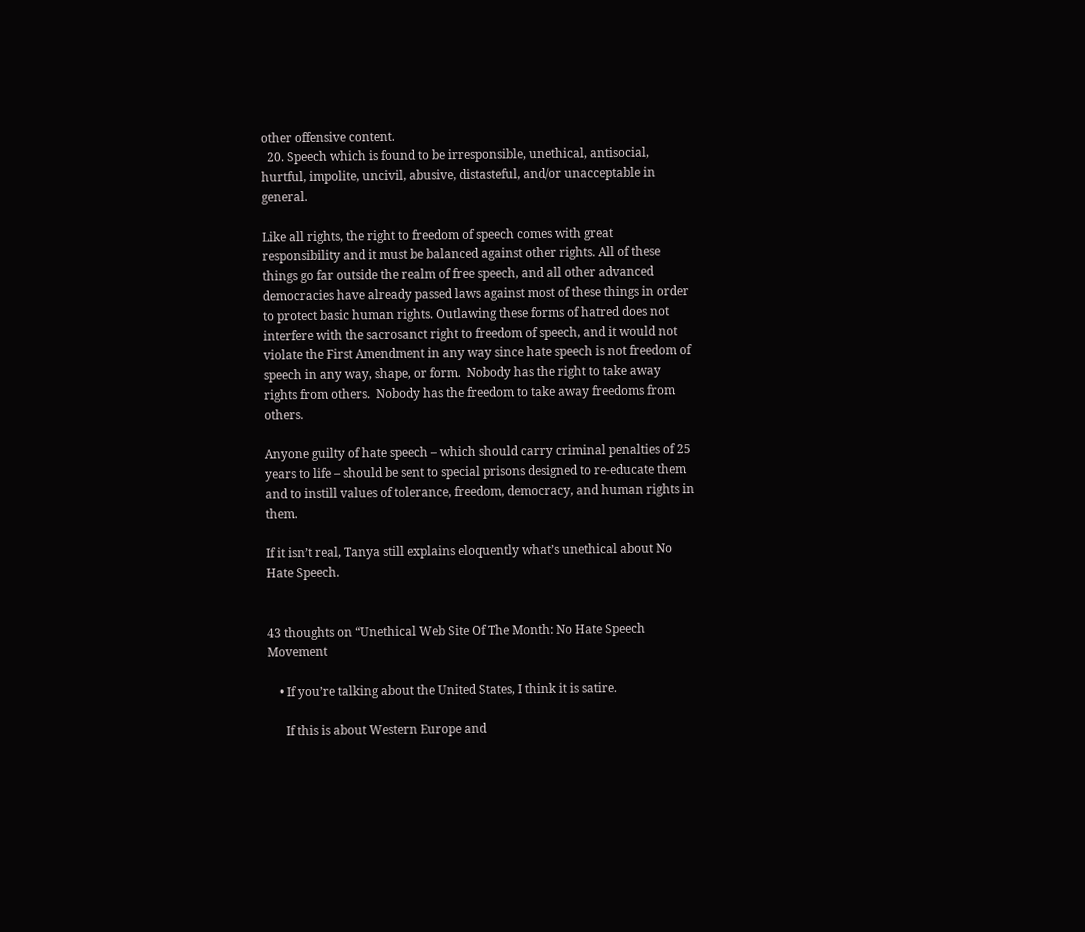other offensive content.
  20. Speech which is found to be irresponsible, unethical, antisocial, hurtful, impolite, uncivil, abusive, distasteful, and/or unacceptable in general.

Like all rights, the right to freedom of speech comes with great responsibility and it must be balanced against other rights. All of these things go far outside the realm of free speech, and all other advanced democracies have already passed laws against most of these things in order to protect basic human rights. Outlawing these forms of hatred does not interfere with the sacrosanct right to freedom of speech, and it would not violate the First Amendment in any way since hate speech is not freedom of speech in any way, shape, or form.  Nobody has the right to take away rights from others.  Nobody has the freedom to take away freedoms from others.

Anyone guilty of hate speech – which should carry criminal penalties of 25 years to life – should be sent to special prisons designed to re-educate them and to instill values of tolerance, freedom, democracy, and human rights in them.

If it isn’t real, Tanya still explains eloquently what’s unethical about No Hate Speech.


43 thoughts on “Unethical Web Site Of The Month: No Hate Speech Movement

    • If you’re talking about the United States, I think it is satire.

      If this is about Western Europe and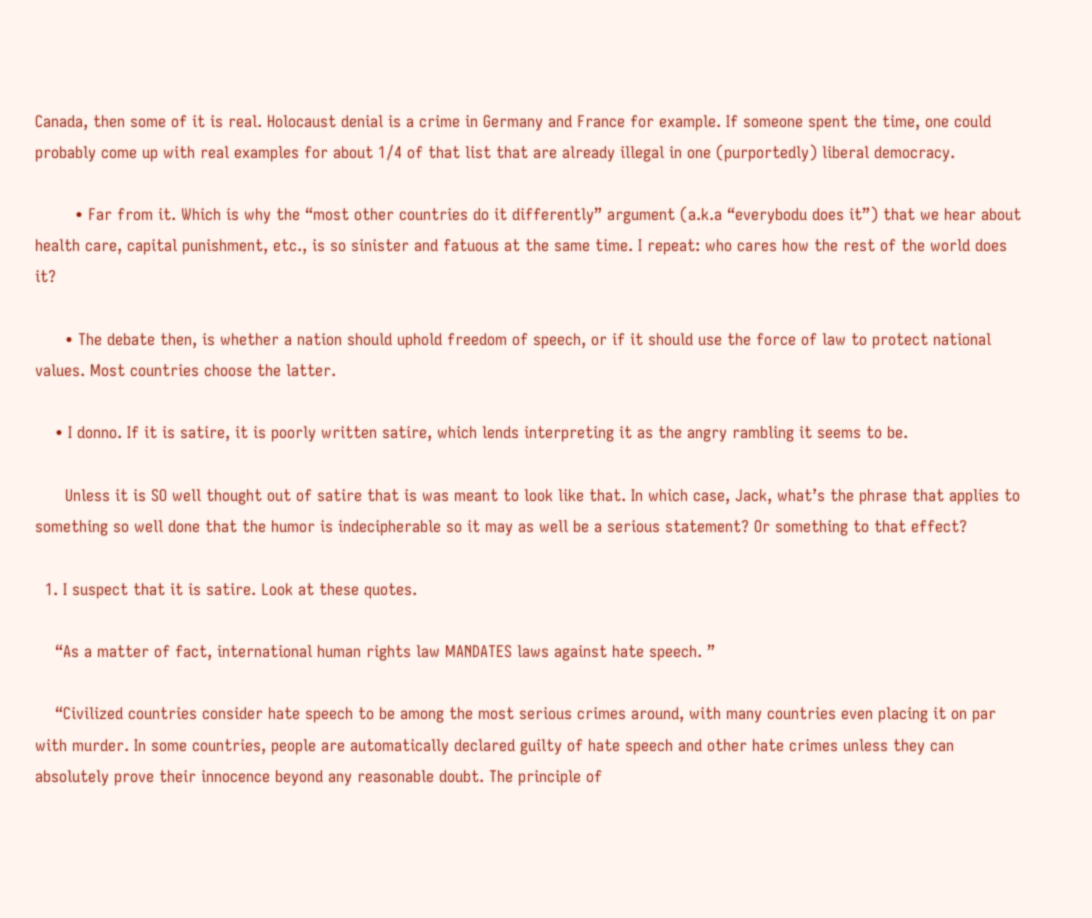Canada, then some of it is real. Holocaust denial is a crime in Germany and France for example. If someone spent the time, one could probably come up with real examples for about 1/4 of that list that are already illegal in one (purportedly) liberal democracy.

        • Far from it. Which is why the “most other countries do it differently” argument (a.k.a “everybodu does it”) that we hear about health care, capital punishment, etc., is so sinister and fatuous at the same time. I repeat: who cares how the rest of the world does it?

      • The debate then, is whether a nation should uphold freedom of speech, or if it should use the force of law to protect national values. Most countries choose the latter.

    • I donno. If it is satire, it is poorly written satire, which lends interpreting it as the angry rambling it seems to be.

      Unless it is SO well thought out of satire that is was meant to look like that. In which case, Jack, what’s the phrase that applies to something so well done that the humor is indecipherable so it may as well be a serious statement? Or something to that effect?

  1. I suspect that it is satire. Look at these quotes.

    “As a matter of fact, international human rights law MANDATES laws against hate speech. ”

    “Civilized countries consider hate speech to be among the most serious crimes around, with many countries even placing it on par with murder. In some countries, people are automatically declared guilty of hate speech and other hate crimes unless they can absolutely prove their innocence beyond any reasonable doubt. The principle of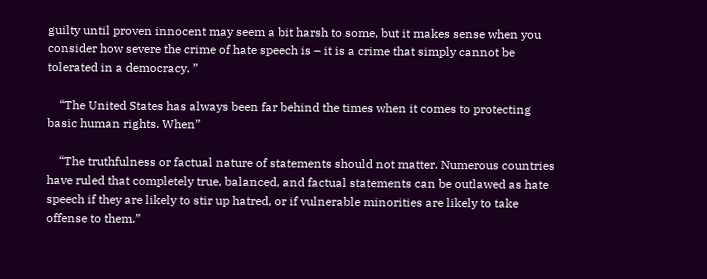guilty until proven innocent may seem a bit harsh to some, but it makes sense when you consider how severe the crime of hate speech is – it is a crime that simply cannot be tolerated in a democracy. ”

    “The United States has always been far behind the times when it comes to protecting basic human rights. When”

    “The truthfulness or factual nature of statements should not matter. Numerous countries have ruled that completely true, balanced, and factual statements can be outlawed as hate speech if they are likely to stir up hatred, or if vulnerable minorities are likely to take offense to them.”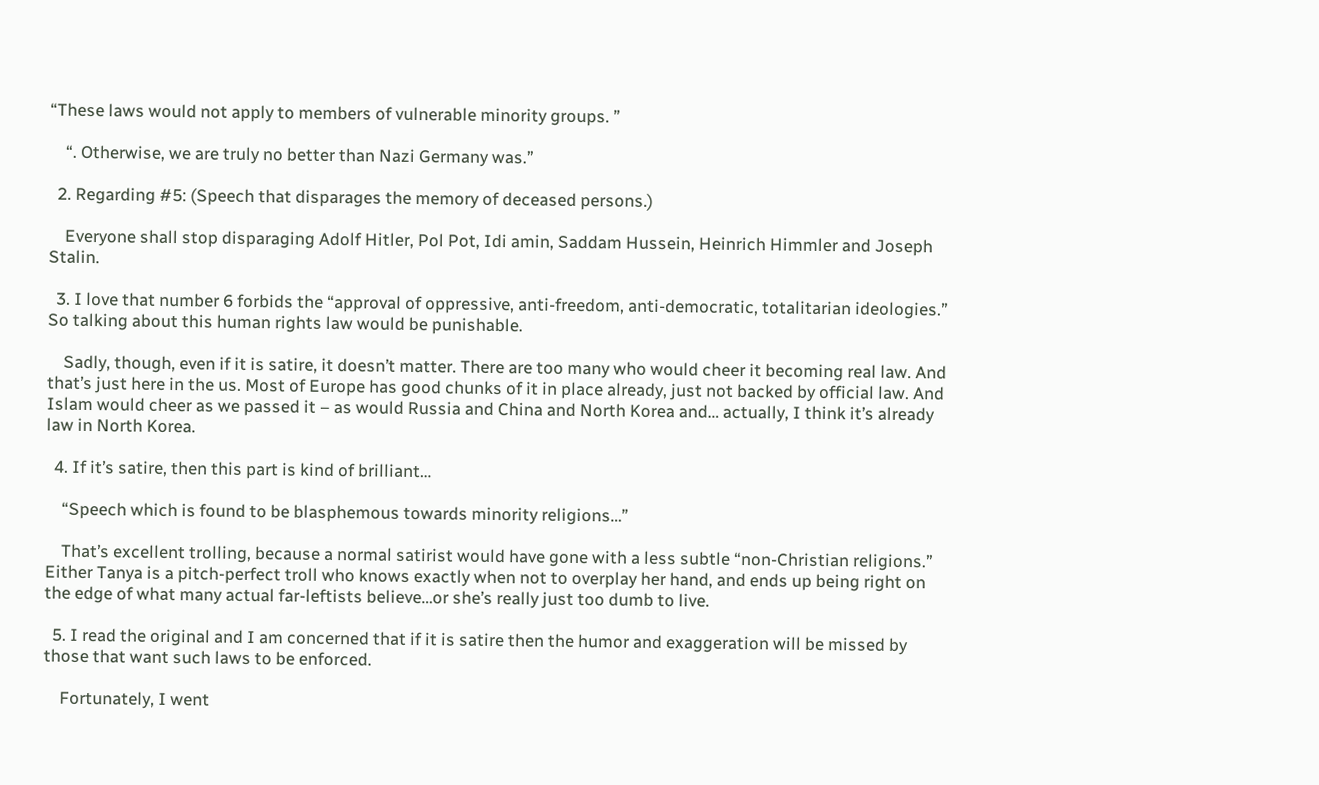“These laws would not apply to members of vulnerable minority groups. ”

    “. Otherwise, we are truly no better than Nazi Germany was.”

  2. Regarding #5: (Speech that disparages the memory of deceased persons.)

    Everyone shall stop disparaging Adolf Hitler, Pol Pot, Idi amin, Saddam Hussein, Heinrich Himmler and Joseph Stalin.

  3. I love that number 6 forbids the “approval of oppressive, anti-freedom, anti-democratic, totalitarian ideologies.” So talking about this human rights law would be punishable.

    Sadly, though, even if it is satire, it doesn’t matter. There are too many who would cheer it becoming real law. And that’s just here in the us. Most of Europe has good chunks of it in place already, just not backed by official law. And Islam would cheer as we passed it – as would Russia and China and North Korea and… actually, I think it’s already law in North Korea.

  4. If it’s satire, then this part is kind of brilliant…

    “Speech which is found to be blasphemous towards minority religions…”

    That’s excellent trolling, because a normal satirist would have gone with a less subtle “non-Christian religions.” Either Tanya is a pitch-perfect troll who knows exactly when not to overplay her hand, and ends up being right on the edge of what many actual far-leftists believe…or she’s really just too dumb to live.

  5. I read the original and I am concerned that if it is satire then the humor and exaggeration will be missed by those that want such laws to be enforced.

    Fortunately, I went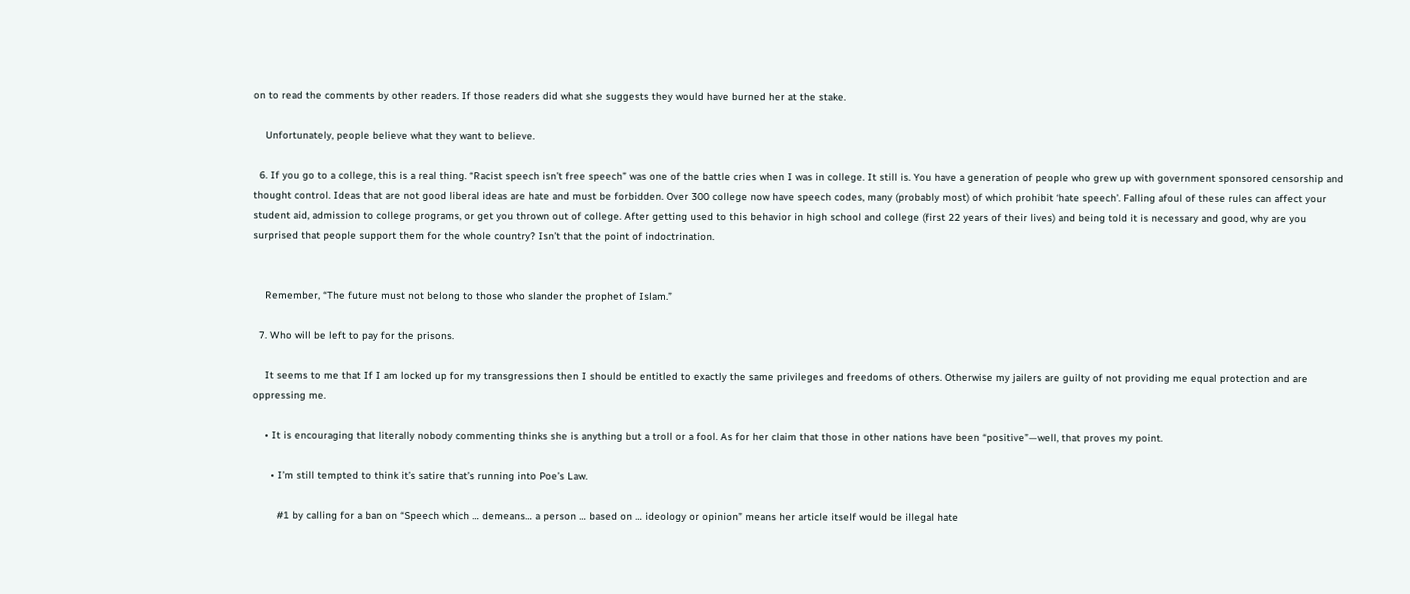on to read the comments by other readers. If those readers did what she suggests they would have burned her at the stake.

    Unfortunately, people believe what they want to believe.

  6. If you go to a college, this is a real thing. “Racist speech isn’t free speech” was one of the battle cries when I was in college. It still is. You have a generation of people who grew up with government sponsored censorship and thought control. Ideas that are not good liberal ideas are hate and must be forbidden. Over 300 college now have speech codes, many (probably most) of which prohibit ‘hate speech’. Falling afoul of these rules can affect your student aid, admission to college programs, or get you thrown out of college. After getting used to this behavior in high school and college (first 22 years of their lives) and being told it is necessary and good, why are you surprised that people support them for the whole country? Isn’t that the point of indoctrination.


    Remember, “The future must not belong to those who slander the prophet of Islam.”

  7. Who will be left to pay for the prisons.

    It seems to me that If I am locked up for my transgressions then I should be entitled to exactly the same privileges and freedoms of others. Otherwise my jailers are guilty of not providing me equal protection and are oppressing me.

    • It is encouraging that literally nobody commenting thinks she is anything but a troll or a fool. As for her claim that those in other nations have been “positive”—well, that proves my point.

      • I’m still tempted to think it’s satire that’s running into Poe’s Law.

        #1 by calling for a ban on “Speech which … demeans… a person … based on … ideology or opinion” means her article itself would be illegal hate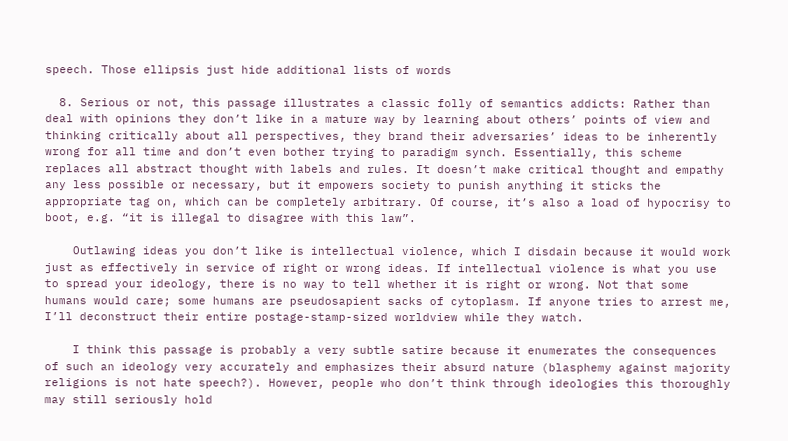speech. Those ellipsis just hide additional lists of words

  8. Serious or not, this passage illustrates a classic folly of semantics addicts: Rather than deal with opinions they don’t like in a mature way by learning about others’ points of view and thinking critically about all perspectives, they brand their adversaries’ ideas to be inherently wrong for all time and don’t even bother trying to paradigm synch. Essentially, this scheme replaces all abstract thought with labels and rules. It doesn’t make critical thought and empathy any less possible or necessary, but it empowers society to punish anything it sticks the appropriate tag on, which can be completely arbitrary. Of course, it’s also a load of hypocrisy to boot, e.g. “it is illegal to disagree with this law”.

    Outlawing ideas you don’t like is intellectual violence, which I disdain because it would work just as effectively in service of right or wrong ideas. If intellectual violence is what you use to spread your ideology, there is no way to tell whether it is right or wrong. Not that some humans would care; some humans are pseudosapient sacks of cytoplasm. If anyone tries to arrest me, I’ll deconstruct their entire postage-stamp-sized worldview while they watch.

    I think this passage is probably a very subtle satire because it enumerates the consequences of such an ideology very accurately and emphasizes their absurd nature (blasphemy against majority religions is not hate speech?). However, people who don’t think through ideologies this thoroughly may still seriously hold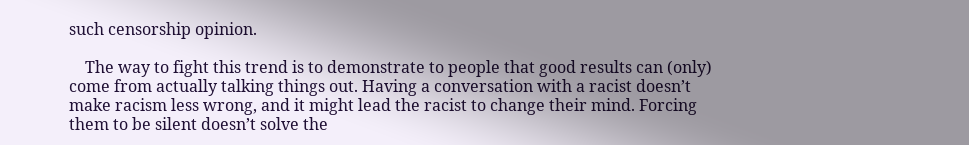such censorship opinion.

    The way to fight this trend is to demonstrate to people that good results can (only) come from actually talking things out. Having a conversation with a racist doesn’t make racism less wrong, and it might lead the racist to change their mind. Forcing them to be silent doesn’t solve the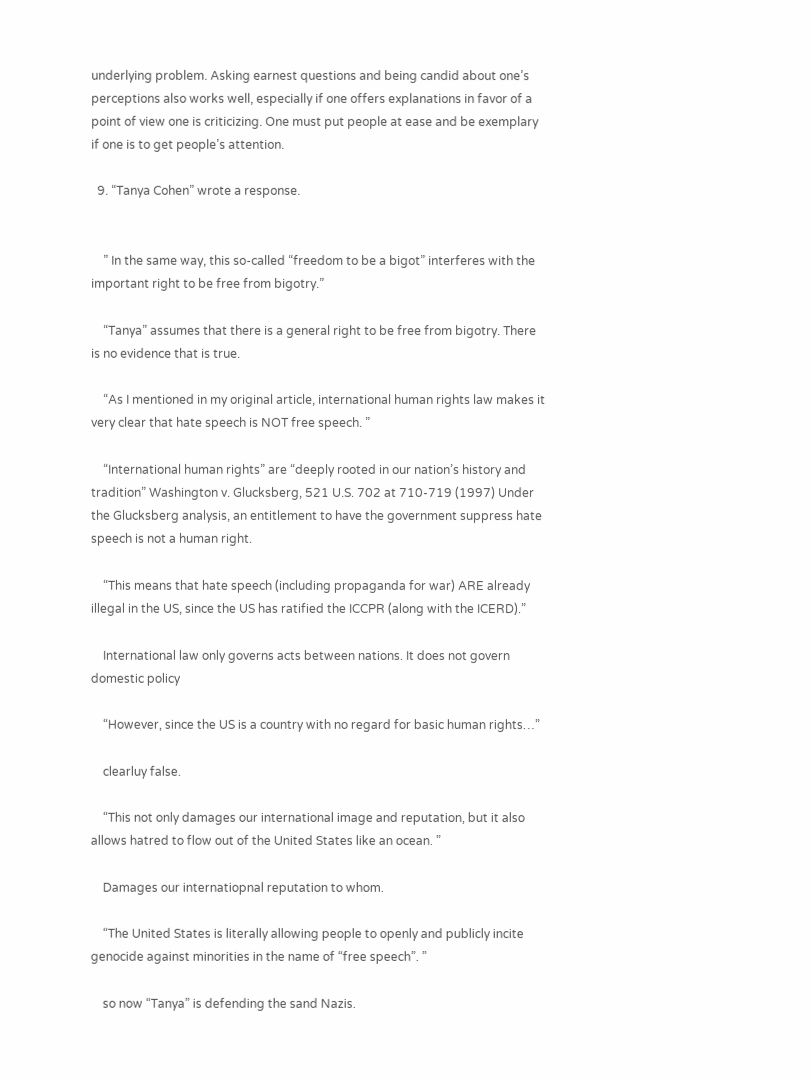underlying problem. Asking earnest questions and being candid about one’s perceptions also works well, especially if one offers explanations in favor of a point of view one is criticizing. One must put people at ease and be exemplary if one is to get people’s attention.

  9. “Tanya Cohen” wrote a response.


    ” In the same way, this so-called “freedom to be a bigot” interferes with the important right to be free from bigotry.”

    “Tanya” assumes that there is a general right to be free from bigotry. There is no evidence that is true.

    “As I mentioned in my original article, international human rights law makes it very clear that hate speech is NOT free speech. ”

    “International human rights” are “deeply rooted in our nation’s history and tradition” Washington v. Glucksberg, 521 U.S. 702 at 710-719 (1997) Under the Glucksberg analysis, an entitlement to have the government suppress hate speech is not a human right.

    “This means that hate speech (including propaganda for war) ARE already illegal in the US, since the US has ratified the ICCPR (along with the ICERD).”

    International law only governs acts between nations. It does not govern domestic policy

    “However, since the US is a country with no regard for basic human rights…”

    clearluy false.

    “This not only damages our international image and reputation, but it also allows hatred to flow out of the United States like an ocean. ”

    Damages our internatiopnal reputation to whom.

    “The United States is literally allowing people to openly and publicly incite genocide against minorities in the name of “free speech”. ”

    so now “Tanya” is defending the sand Nazis.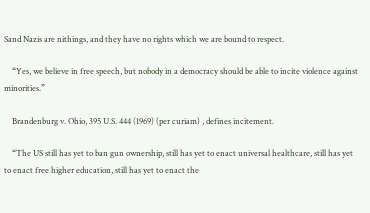Sand Nazis are nithings, and they have no rights which we are bound to respect.

    “Yes, we believe in free speech, but nobody in a democracy should be able to incite violence against minorities.”

    Brandenburg v. Ohio, 395 U.S. 444 (1969) (per curiam) , defines incitement.

    “The US still has yet to ban gun ownership, still has yet to enact universal healthcare, still has yet to enact free higher education, still has yet to enact the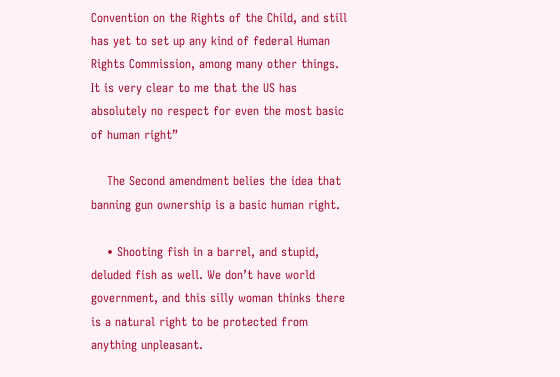Convention on the Rights of the Child, and still has yet to set up any kind of federal Human Rights Commission, among many other things. It is very clear to me that the US has absolutely no respect for even the most basic of human right”

    The Second amendment belies the idea that banning gun ownership is a basic human right.

    • Shooting fish in a barrel, and stupid, deluded fish as well. We don’t have world government, and this silly woman thinks there is a natural right to be protected from anything unpleasant.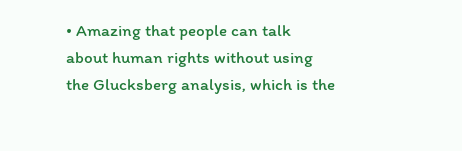• Amazing that people can talk about human rights without using the Glucksberg analysis, which is the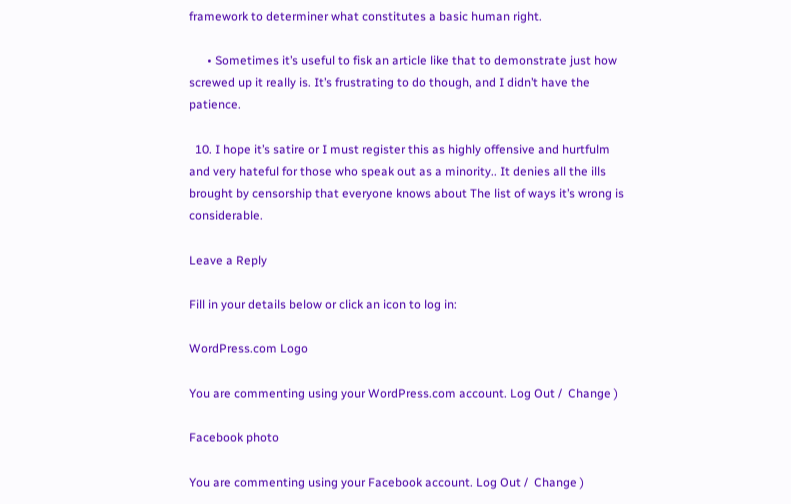framework to determiner what constitutes a basic human right.

      • Sometimes it’s useful to fisk an article like that to demonstrate just how screwed up it really is. It’s frustrating to do though, and I didn’t have the patience.

  10. I hope it’s satire or I must register this as highly offensive and hurtfulm and very hateful for those who speak out as a minority.. It denies all the ills brought by censorship that everyone knows about The list of ways it’s wrong is considerable.

Leave a Reply

Fill in your details below or click an icon to log in:

WordPress.com Logo

You are commenting using your WordPress.com account. Log Out /  Change )

Facebook photo

You are commenting using your Facebook account. Log Out /  Change )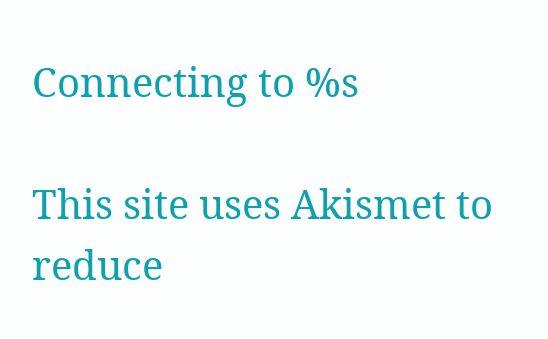Connecting to %s

This site uses Akismet to reduce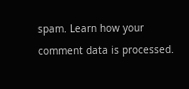spam. Learn how your comment data is processed.